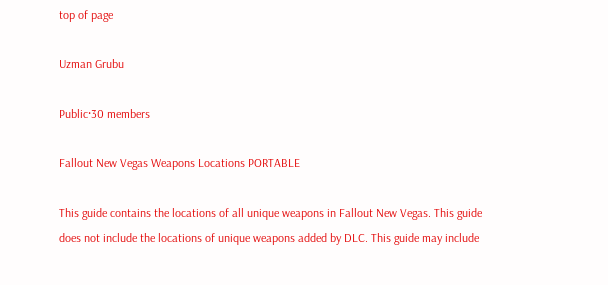top of page

Uzman Grubu

Public·30 members

Fallout New Vegas Weapons Locations PORTABLE

This guide contains the locations of all unique weapons in Fallout New Vegas. This guide does not include the locations of unique weapons added by DLC. This guide may include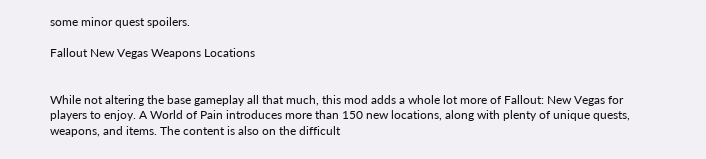some minor quest spoilers.

Fallout New Vegas Weapons Locations


While not altering the base gameplay all that much, this mod adds a whole lot more of Fallout: New Vegas for players to enjoy. A World of Pain introduces more than 150 new locations, along with plenty of unique quests, weapons, and items. The content is also on the difficult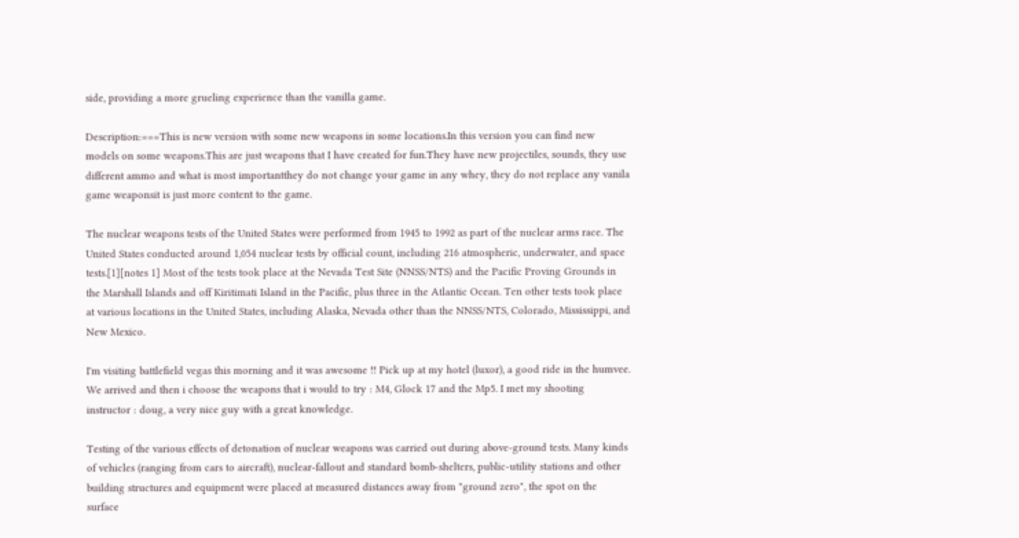side, providing a more grueling experience than the vanilla game.

Description:===This is new version with some new weapons in some locations.In this version you can find new models on some weapons.This are just weapons that I have created for fun.They have new projectiles, sounds, they use different ammo and what is most importantthey do not change your game in any whey, they do not replace any vanila game weaponsit is just more content to the game.

The nuclear weapons tests of the United States were performed from 1945 to 1992 as part of the nuclear arms race. The United States conducted around 1,054 nuclear tests by official count, including 216 atmospheric, underwater, and space tests.[1][notes 1] Most of the tests took place at the Nevada Test Site (NNSS/NTS) and the Pacific Proving Grounds in the Marshall Islands and off Kiritimati Island in the Pacific, plus three in the Atlantic Ocean. Ten other tests took place at various locations in the United States, including Alaska, Nevada other than the NNSS/NTS, Colorado, Mississippi, and New Mexico.

I'm visiting battlefield vegas this morning and it was awesome !! Pick up at my hotel (luxor), a good ride in the humvee. We arrived and then i choose the weapons that i would to try : M4, Glock 17 and the Mp5. I met my shooting instructor : doug, a very nice guy with a great knowledge.

Testing of the various effects of detonation of nuclear weapons was carried out during above-ground tests. Many kinds of vehicles (ranging from cars to aircraft), nuclear-fallout and standard bomb-shelters, public-utility stations and other building structures and equipment were placed at measured distances away from "ground zero", the spot on the surface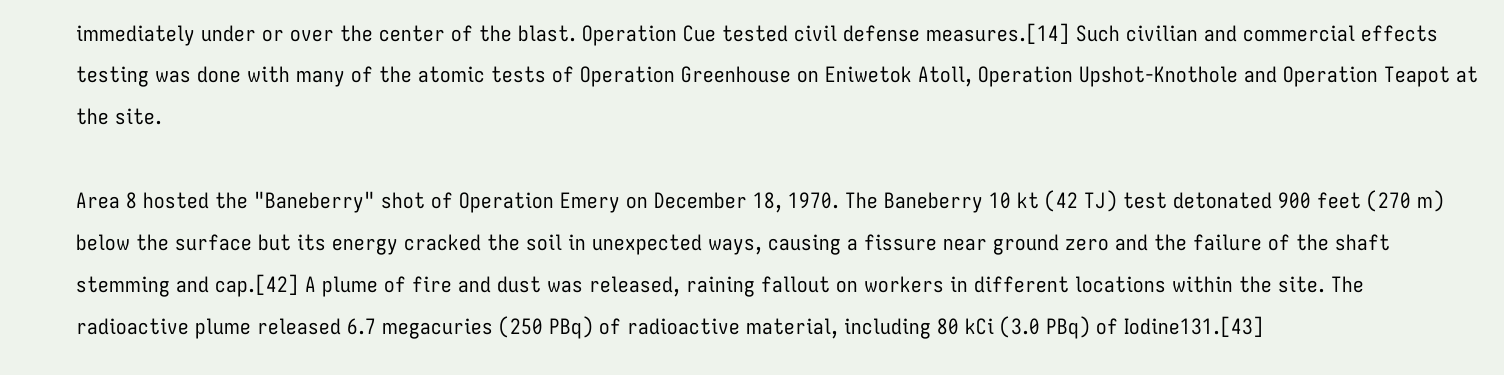immediately under or over the center of the blast. Operation Cue tested civil defense measures.[14] Such civilian and commercial effects testing was done with many of the atomic tests of Operation Greenhouse on Eniwetok Atoll, Operation Upshot-Knothole and Operation Teapot at the site.

Area 8 hosted the "Baneberry" shot of Operation Emery on December 18, 1970. The Baneberry 10 kt (42 TJ) test detonated 900 feet (270 m) below the surface but its energy cracked the soil in unexpected ways, causing a fissure near ground zero and the failure of the shaft stemming and cap.[42] A plume of fire and dust was released, raining fallout on workers in different locations within the site. The radioactive plume released 6.7 megacuries (250 PBq) of radioactive material, including 80 kCi (3.0 PBq) of Iodine131.[43]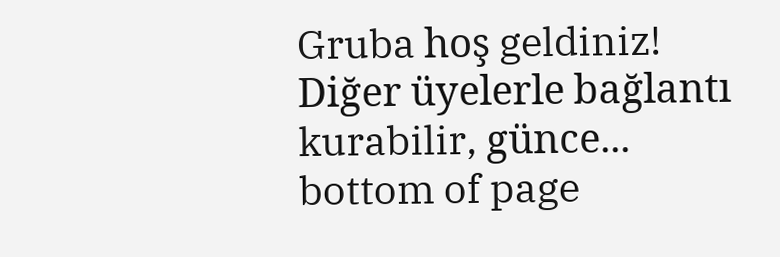Gruba hoş geldiniz! Diğer üyelerle bağlantı kurabilir, günce...
bottom of page